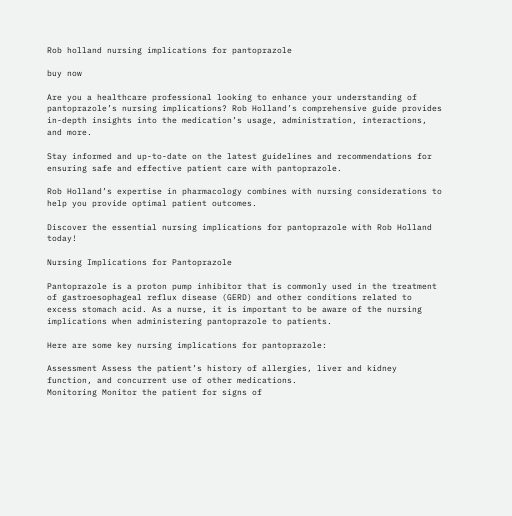Rob holland nursing implications for pantoprazole

buy now

Are you a healthcare professional looking to enhance your understanding of pantoprazole’s nursing implications? Rob Holland’s comprehensive guide provides in-depth insights into the medication’s usage, administration, interactions, and more.

Stay informed and up-to-date on the latest guidelines and recommendations for ensuring safe and effective patient care with pantoprazole.

Rob Holland’s expertise in pharmacology combines with nursing considerations to help you provide optimal patient outcomes.

Discover the essential nursing implications for pantoprazole with Rob Holland today!

Nursing Implications for Pantoprazole

Pantoprazole is a proton pump inhibitor that is commonly used in the treatment of gastroesophageal reflux disease (GERD) and other conditions related to excess stomach acid. As a nurse, it is important to be aware of the nursing implications when administering pantoprazole to patients.

Here are some key nursing implications for pantoprazole:

Assessment Assess the patient’s history of allergies, liver and kidney function, and concurrent use of other medications.
Monitoring Monitor the patient for signs of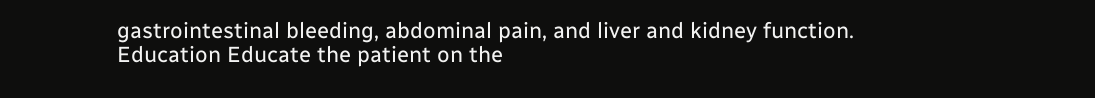gastrointestinal bleeding, abdominal pain, and liver and kidney function.
Education Educate the patient on the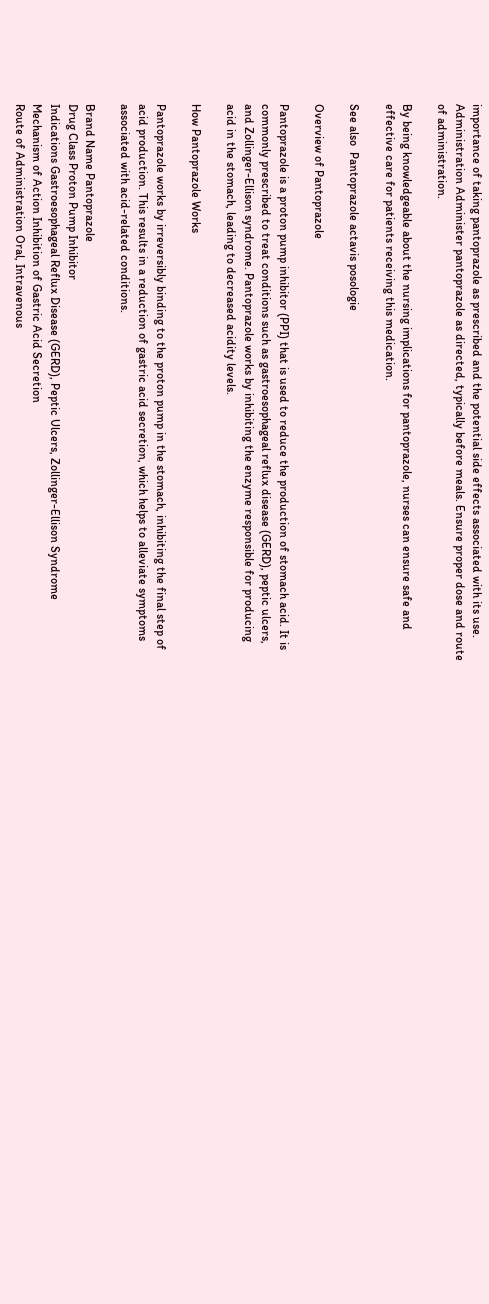importance of taking pantoprazole as prescribed and the potential side effects associated with its use.
Administration Administer pantoprazole as directed, typically before meals. Ensure proper dose and route of administration.

By being knowledgeable about the nursing implications for pantoprazole, nurses can ensure safe and effective care for patients receiving this medication.

See also  Pantoprazole actavis posologie

Overview of Pantoprazole

Pantoprazole is a proton pump inhibitor (PPI) that is used to reduce the production of stomach acid. It is commonly prescribed to treat conditions such as gastroesophageal reflux disease (GERD), peptic ulcers, and Zollinger-Ellison syndrome. Pantoprazole works by inhibiting the enzyme responsible for producing acid in the stomach, leading to decreased acidity levels.

How Pantoprazole Works

Pantoprazole works by irreversibly binding to the proton pump in the stomach, inhibiting the final step of acid production. This results in a reduction of gastric acid secretion, which helps to alleviate symptoms associated with acid-related conditions.

Brand Name Pantoprazole
Drug Class Proton Pump Inhibitor
Indications Gastroesophageal Reflux Disease (GERD), Peptic Ulcers, Zollinger-Ellison Syndrome
Mechanism of Action Inhibition of Gastric Acid Secretion
Route of Administration Oral, Intravenous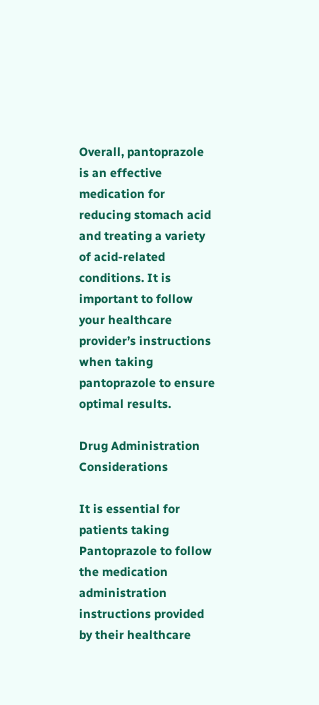Overall, pantoprazole is an effective medication for reducing stomach acid and treating a variety of acid-related conditions. It is important to follow your healthcare provider’s instructions when taking pantoprazole to ensure optimal results.

Drug Administration Considerations

It is essential for patients taking Pantoprazole to follow the medication administration instructions provided by their healthcare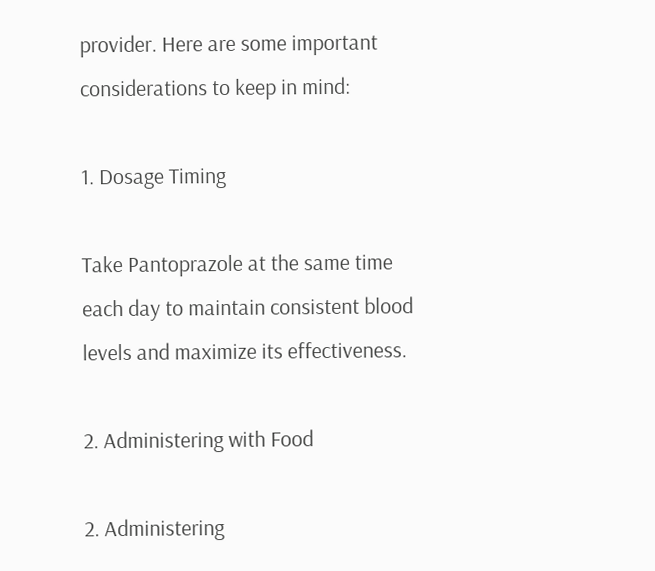provider. Here are some important considerations to keep in mind:

1. Dosage Timing

Take Pantoprazole at the same time each day to maintain consistent blood levels and maximize its effectiveness.

2. Administering with Food

2. Administering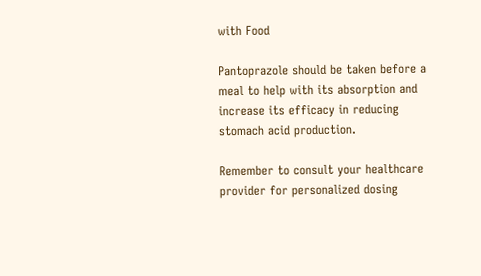with Food

Pantoprazole should be taken before a meal to help with its absorption and increase its efficacy in reducing stomach acid production.

Remember to consult your healthcare provider for personalized dosing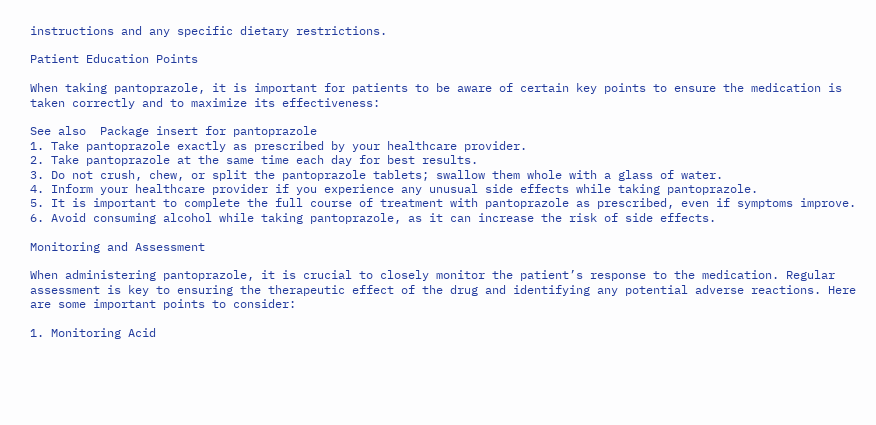instructions and any specific dietary restrictions.

Patient Education Points

When taking pantoprazole, it is important for patients to be aware of certain key points to ensure the medication is taken correctly and to maximize its effectiveness:

See also  Package insert for pantoprazole
1. Take pantoprazole exactly as prescribed by your healthcare provider.
2. Take pantoprazole at the same time each day for best results.
3. Do not crush, chew, or split the pantoprazole tablets; swallow them whole with a glass of water.
4. Inform your healthcare provider if you experience any unusual side effects while taking pantoprazole.
5. It is important to complete the full course of treatment with pantoprazole as prescribed, even if symptoms improve.
6. Avoid consuming alcohol while taking pantoprazole, as it can increase the risk of side effects.

Monitoring and Assessment

When administering pantoprazole, it is crucial to closely monitor the patient’s response to the medication. Regular assessment is key to ensuring the therapeutic effect of the drug and identifying any potential adverse reactions. Here are some important points to consider:

1. Monitoring Acid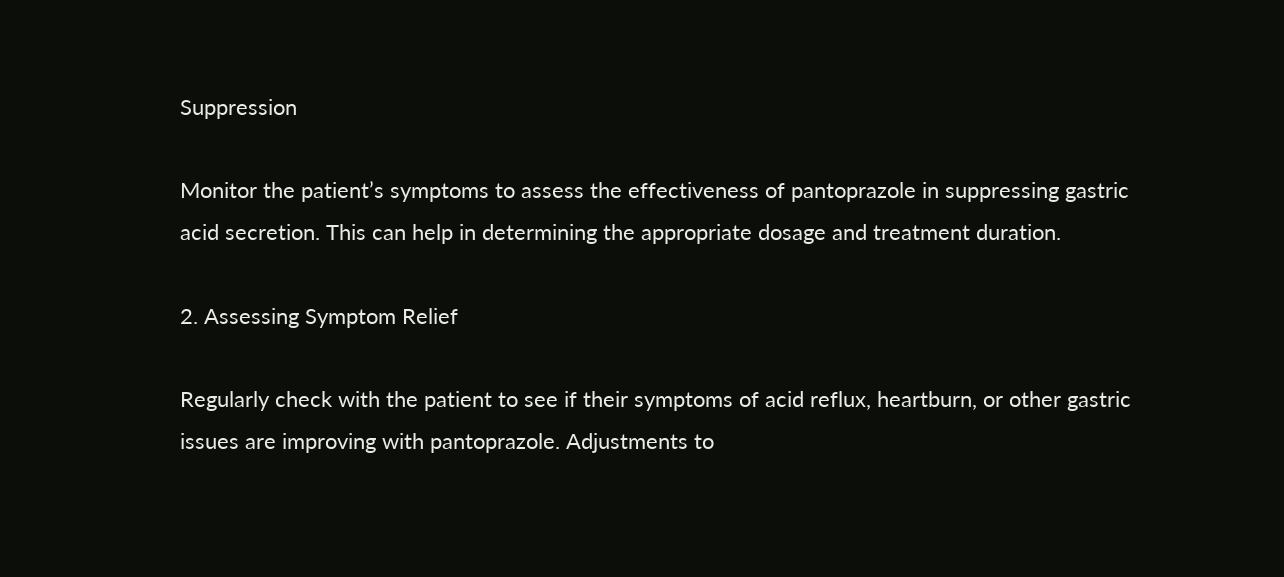Suppression

Monitor the patient’s symptoms to assess the effectiveness of pantoprazole in suppressing gastric acid secretion. This can help in determining the appropriate dosage and treatment duration.

2. Assessing Symptom Relief

Regularly check with the patient to see if their symptoms of acid reflux, heartburn, or other gastric issues are improving with pantoprazole. Adjustments to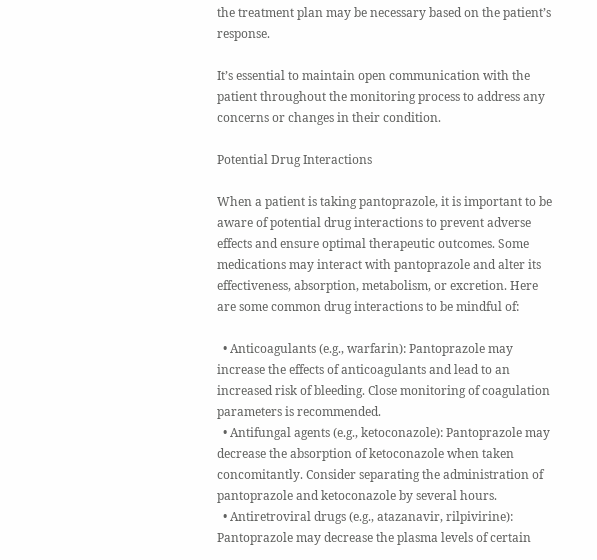the treatment plan may be necessary based on the patient’s response.

It’s essential to maintain open communication with the patient throughout the monitoring process to address any concerns or changes in their condition.

Potential Drug Interactions

When a patient is taking pantoprazole, it is important to be aware of potential drug interactions to prevent adverse effects and ensure optimal therapeutic outcomes. Some medications may interact with pantoprazole and alter its effectiveness, absorption, metabolism, or excretion. Here are some common drug interactions to be mindful of:

  • Anticoagulants (e.g., warfarin): Pantoprazole may increase the effects of anticoagulants and lead to an increased risk of bleeding. Close monitoring of coagulation parameters is recommended.
  • Antifungal agents (e.g., ketoconazole): Pantoprazole may decrease the absorption of ketoconazole when taken concomitantly. Consider separating the administration of pantoprazole and ketoconazole by several hours.
  • Antiretroviral drugs (e.g., atazanavir, rilpivirine): Pantoprazole may decrease the plasma levels of certain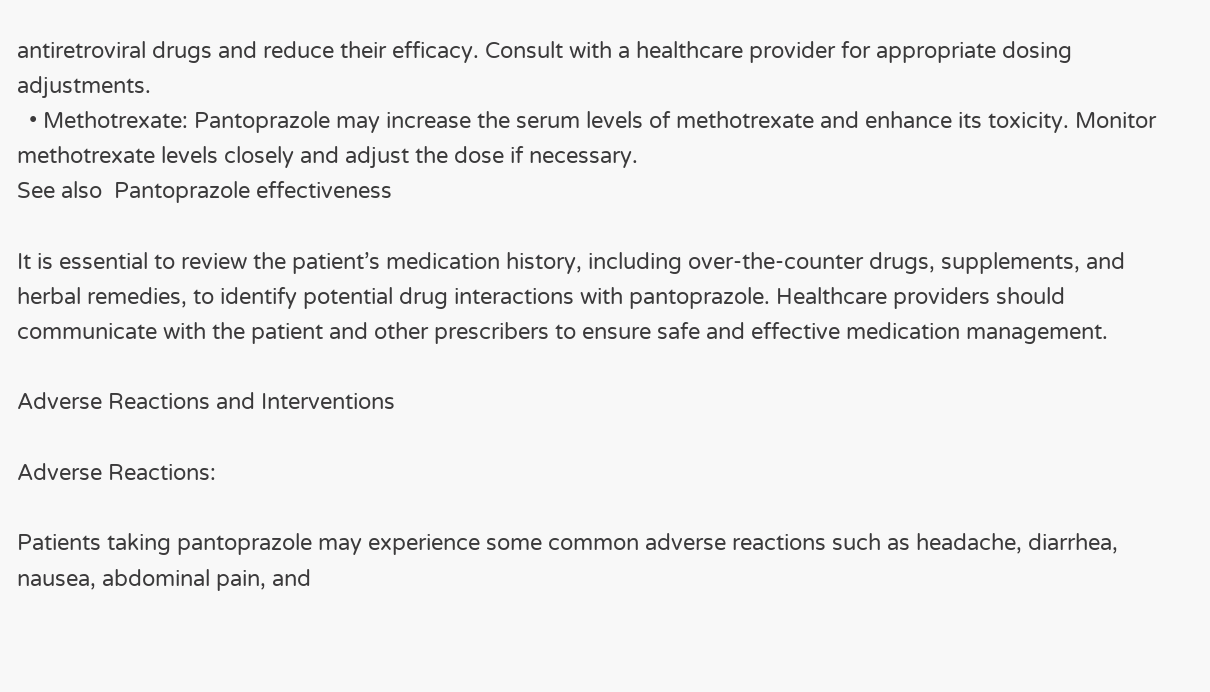antiretroviral drugs and reduce their efficacy. Consult with a healthcare provider for appropriate dosing adjustments.
  • Methotrexate: Pantoprazole may increase the serum levels of methotrexate and enhance its toxicity. Monitor methotrexate levels closely and adjust the dose if necessary.
See also  Pantoprazole effectiveness

It is essential to review the patient’s medication history, including over-the-counter drugs, supplements, and herbal remedies, to identify potential drug interactions with pantoprazole. Healthcare providers should communicate with the patient and other prescribers to ensure safe and effective medication management.

Adverse Reactions and Interventions

Adverse Reactions:

Patients taking pantoprazole may experience some common adverse reactions such as headache, diarrhea, nausea, abdominal pain, and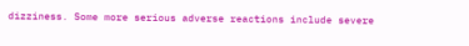dizziness. Some more serious adverse reactions include severe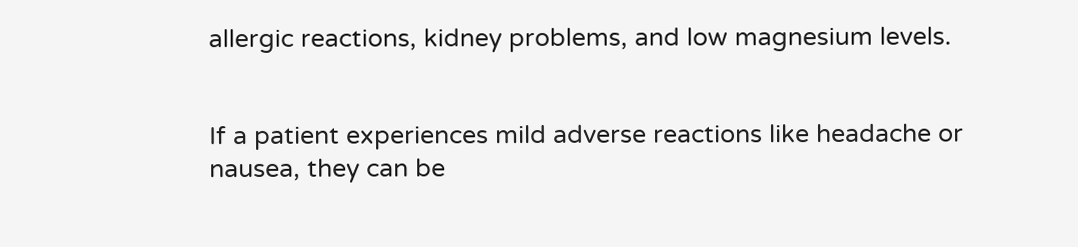allergic reactions, kidney problems, and low magnesium levels.


If a patient experiences mild adverse reactions like headache or nausea, they can be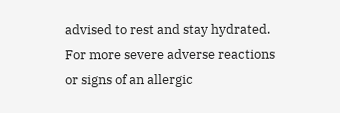advised to rest and stay hydrated. For more severe adverse reactions or signs of an allergic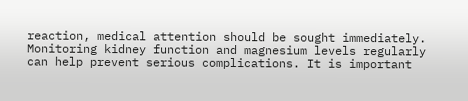reaction, medical attention should be sought immediately. Monitoring kidney function and magnesium levels regularly can help prevent serious complications. It is important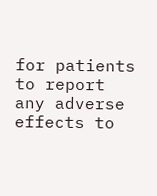for patients to report any adverse effects to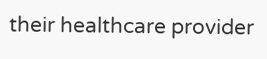their healthcare provider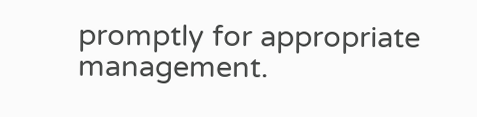promptly for appropriate management.